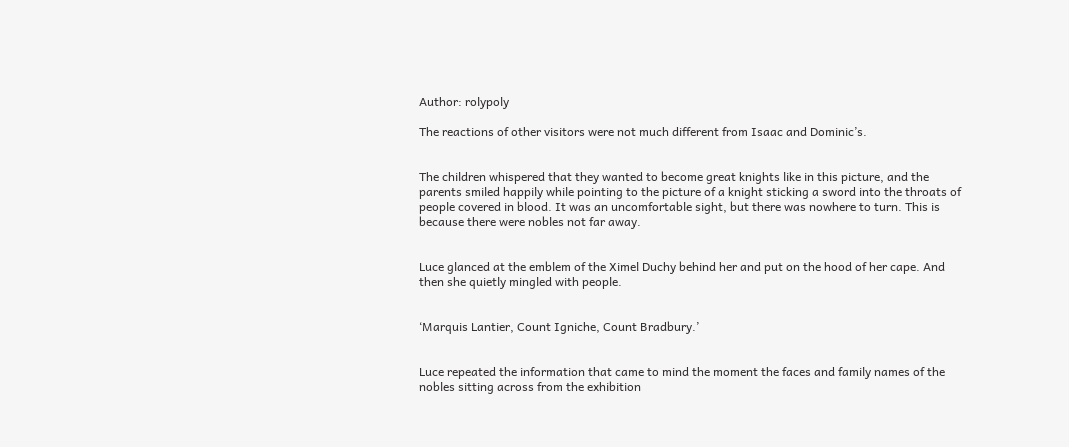Author: rolypoly

The reactions of other visitors were not much different from Isaac and Dominic’s.


The children whispered that they wanted to become great knights like in this picture, and the parents smiled happily while pointing to the picture of a knight sticking a sword into the throats of people covered in blood. It was an uncomfortable sight, but there was nowhere to turn. This is because there were nobles not far away.


Luce glanced at the emblem of the Ximel Duchy behind her and put on the hood of her cape. And then she quietly mingled with people.


‘Marquis Lantier, Count Igniche, Count Bradbury.’


Luce repeated the information that came to mind the moment the faces and family names of the nobles sitting across from the exhibition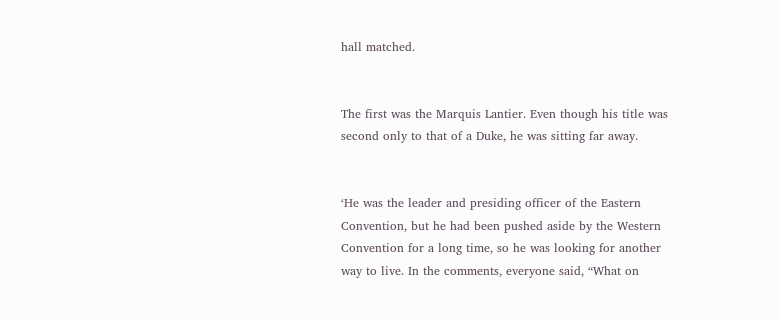hall matched.


The first was the Marquis Lantier. Even though his title was second only to that of a Duke, he was sitting far away.


‘He was the leader and presiding officer of the Eastern Convention, but he had been pushed aside by the Western Convention for a long time, so he was looking for another way to live. In the comments, everyone said, “What on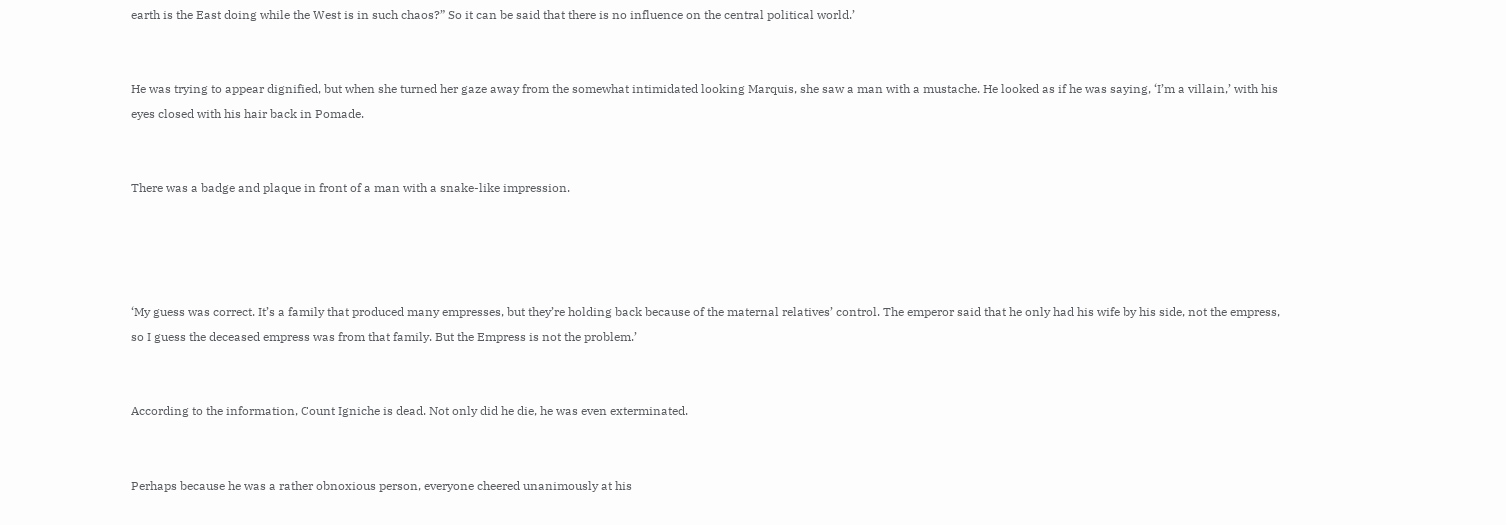earth is the East doing while the West is in such chaos?” So it can be said that there is no influence on the central political world.’


He was trying to appear dignified, but when she turned her gaze away from the somewhat intimidated looking Marquis, she saw a man with a mustache. He looked as if he was saying, ‘I’m a villain,’ with his eyes closed with his hair back in Pomade.


There was a badge and plaque in front of a man with a snake-like impression.




‘My guess was correct. It’s a family that produced many empresses, but they’re holding back because of the maternal relatives’ control. The emperor said that he only had his wife by his side, not the empress, so I guess the deceased empress was from that family. But the Empress is not the problem.’


According to the information, Count Igniche is dead. Not only did he die, he was even exterminated.


Perhaps because he was a rather obnoxious person, everyone cheered unanimously at his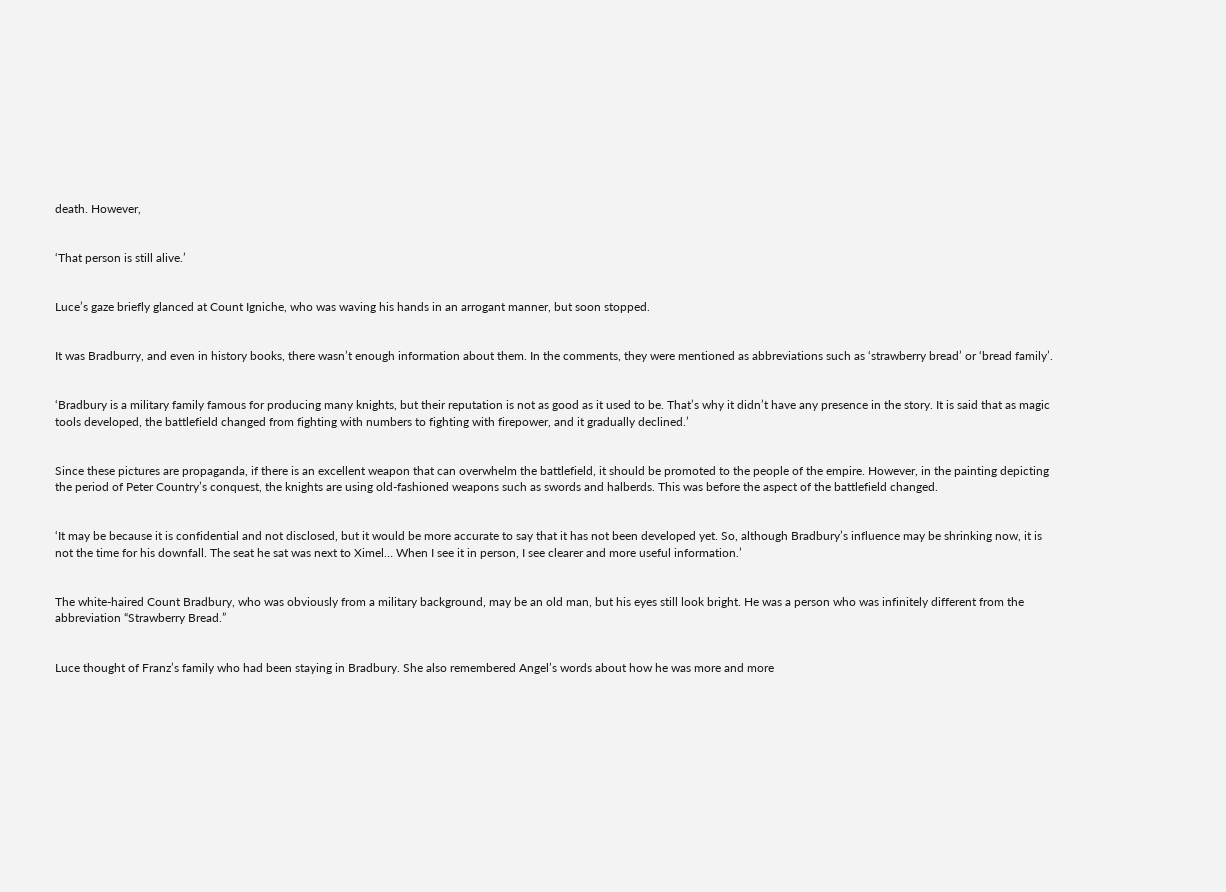death. However,


‘That person is still alive.’


Luce’s gaze briefly glanced at Count Igniche, who was waving his hands in an arrogant manner, but soon stopped.


It was Bradburry, and even in history books, there wasn’t enough information about them. In the comments, they were mentioned as abbreviations such as ‘strawberry bread’ or ‘bread family’.


‘Bradbury is a military family famous for producing many knights, but their reputation is not as good as it used to be. That’s why it didn’t have any presence in the story. It is said that as magic tools developed, the battlefield changed from fighting with numbers to fighting with firepower, and it gradually declined.’


Since these pictures are propaganda, if there is an excellent weapon that can overwhelm the battlefield, it should be promoted to the people of the empire. However, in the painting depicting the period of Peter Country’s conquest, the knights are using old-fashioned weapons such as swords and halberds. This was before the aspect of the battlefield changed.


‘It may be because it is confidential and not disclosed, but it would be more accurate to say that it has not been developed yet. So, although Bradbury’s influence may be shrinking now, it is not the time for his downfall. The seat he sat was next to Ximel… When I see it in person, I see clearer and more useful information.’


The white-haired Count Bradbury, who was obviously from a military background, may be an old man, but his eyes still look bright. He was a person who was infinitely different from the abbreviation “Strawberry Bread.”


Luce thought of Franz’s family who had been staying in Bradbury. She also remembered Angel’s words about how he was more and more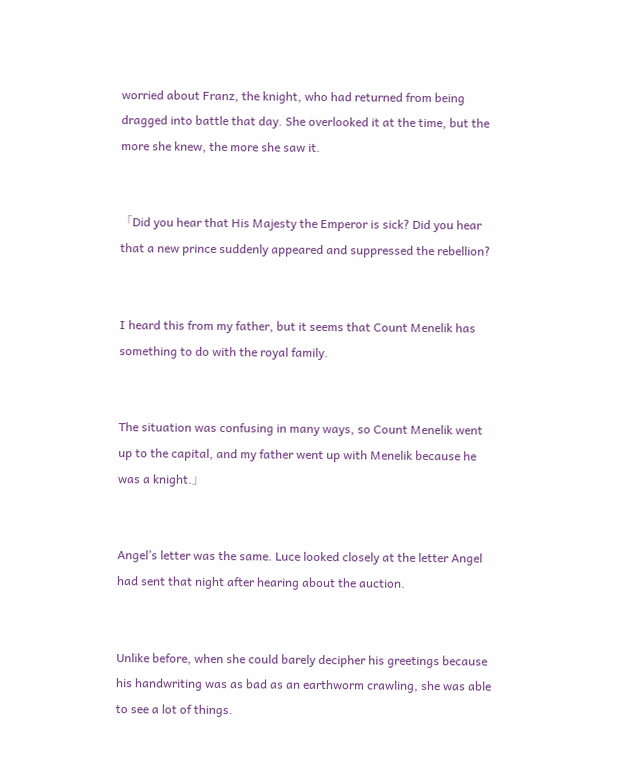worried about Franz, the knight, who had returned from being dragged into battle that day. She overlooked it at the time, but the more she knew, the more she saw it.


「Did you hear that His Majesty the Emperor is sick? Did you hear that a new prince suddenly appeared and suppressed the rebellion?


I heard this from my father, but it seems that Count Menelik has something to do with the royal family.


The situation was confusing in many ways, so Count Menelik went up to the capital, and my father went up with Menelik because he was a knight.」


Angel’s letter was the same. Luce looked closely at the letter Angel had sent that night after hearing about the auction.


Unlike before, when she could barely decipher his greetings because his handwriting was as bad as an earthworm crawling, she was able to see a lot of things.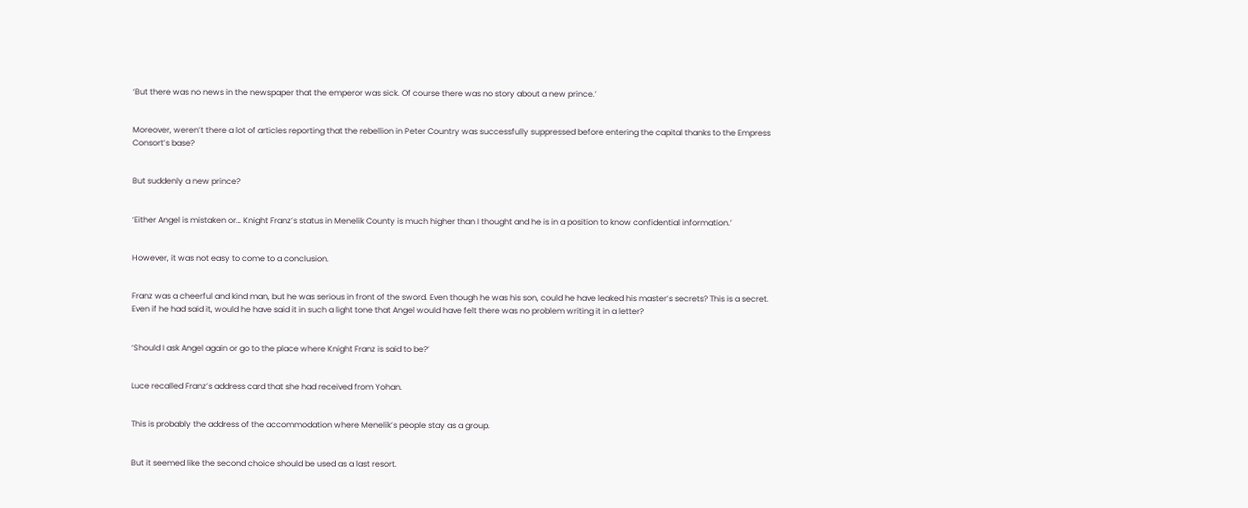‘But there was no news in the newspaper that the emperor was sick. Of course there was no story about a new prince.’


Moreover, weren’t there a lot of articles reporting that the rebellion in Peter Country was successfully suppressed before entering the capital thanks to the Empress Consort’s base?


But suddenly a new prince?


‘Either Angel is mistaken or… Knight Franz’s status in Menelik County is much higher than I thought and he is in a position to know confidential information.’


However, it was not easy to come to a conclusion.


Franz was a cheerful and kind man, but he was serious in front of the sword. Even though he was his son, could he have leaked his master’s secrets? This is a secret. Even if he had said it, would he have said it in such a light tone that Angel would have felt there was no problem writing it in a letter?


‘Should I ask Angel again or go to the place where Knight Franz is said to be?’


Luce recalled Franz’s address card that she had received from Yohan.


This is probably the address of the accommodation where Menelik’s people stay as a group.


But it seemed like the second choice should be used as a last resort.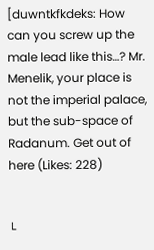[duwntkfkdeks: How can you screw up the male lead like this…? Mr. Menelik, your place is not the imperial palace, but the sub-space of Radanum. Get out of here (Likes: 228)


└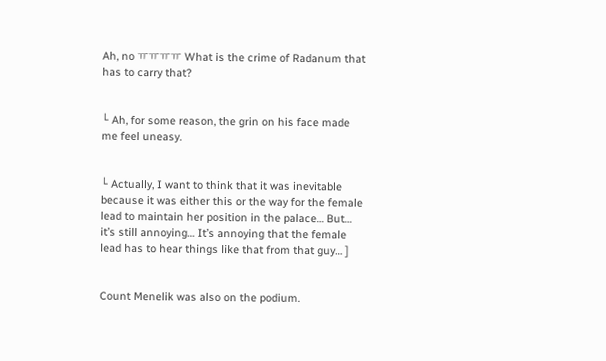Ah, no ㅠㅠㅠㅠ What is the crime of Radanum that has to carry that?


└ Ah, for some reason, the grin on his face made me feel uneasy.


└ Actually, I want to think that it was inevitable because it was either this or the way for the female lead to maintain her position in the palace… But… it’s still annoying… It’s annoying that the female lead has to hear things like that from that guy… ]


Count Menelik was also on the podium.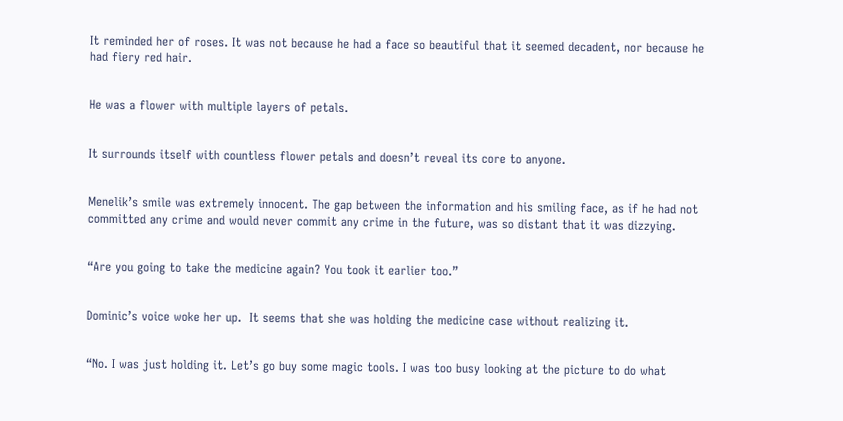It reminded her of roses. It was not because he had a face so beautiful that it seemed decadent, nor because he had fiery red hair.


He was a flower with multiple layers of petals.


It surrounds itself with countless flower petals and doesn’t reveal its core to anyone.


Menelik’s smile was extremely innocent. The gap between the information and his smiling face, as if he had not committed any crime and would never commit any crime in the future, was so distant that it was dizzying.


“Are you going to take the medicine again? You took it earlier too.”


Dominic’s voice woke her up.  It seems that she was holding the medicine case without realizing it.


“No. I was just holding it. Let’s go buy some magic tools. I was too busy looking at the picture to do what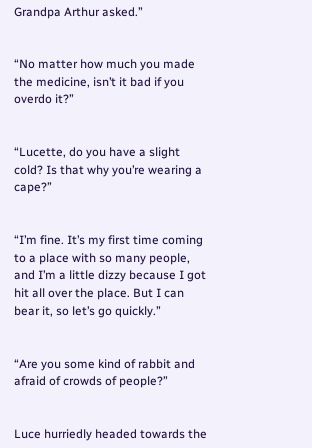Grandpa Arthur asked.”


“No matter how much you made the medicine, isn’t it bad if you overdo it?”


“Lucette, do you have a slight cold? Is that why you’re wearing a cape?”


“I’m fine. It’s my first time coming to a place with so many people, and I’m a little dizzy because I got hit all over the place. But I can bear it, so let’s go quickly.”


“Are you some kind of rabbit and afraid of crowds of people?”


Luce hurriedly headed towards the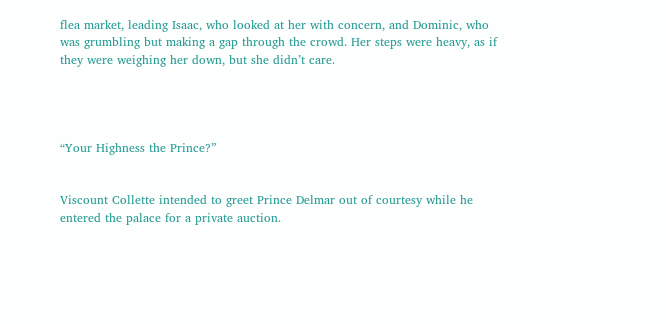flea market, leading Isaac, who looked at her with concern, and Dominic, who was grumbling but making a gap through the crowd. Her steps were heavy, as if they were weighing her down, but she didn’t care.




“Your Highness the Prince?”


Viscount Collette intended to greet Prince Delmar out of courtesy while he entered the palace for a private auction.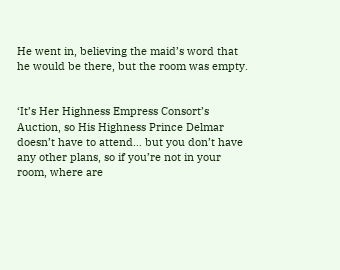He went in, believing the maid’s word that he would be there, but the room was empty.


‘It’s Her Highness Empress Consort’s Auction, so His Highness Prince Delmar doesn’t have to attend… but you don’t have any other plans, so if you’re not in your room, where are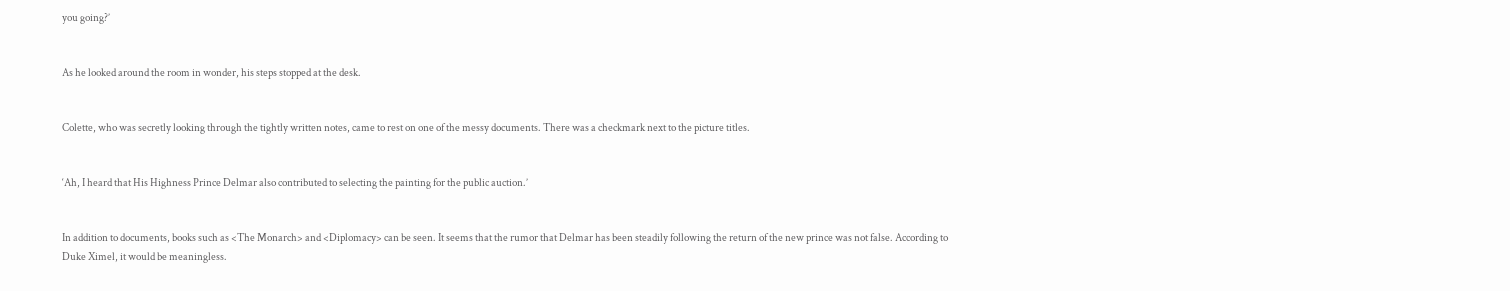you going?’


As he looked around the room in wonder, his steps stopped at the desk.


Colette, who was secretly looking through the tightly written notes, came to rest on one of the messy documents. There was a checkmark next to the picture titles.


‘Ah, I heard that His Highness Prince Delmar also contributed to selecting the painting for the public auction.’


In addition to documents, books such as <The Monarch> and <Diplomacy> can be seen. It seems that the rumor that Delmar has been steadily following the return of the new prince was not false. According to Duke Ximel, it would be meaningless.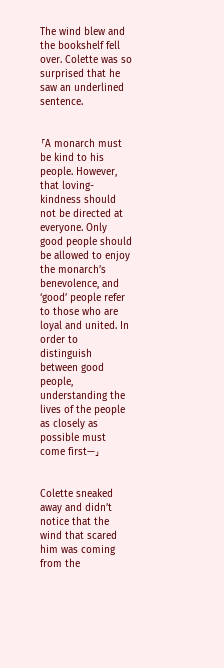The wind blew and the bookshelf fell over. Colette was so surprised that he saw an underlined sentence.


「A monarch must be kind to his people. However, that loving-kindness should not be directed at everyone. Only good people should be allowed to enjoy the monarch’s benevolence, and ‘good’ people refer to those who are loyal and united. In order to distinguish between good people, understanding the lives of the people as closely as possible must come first—」


Colette sneaked away and didn’t notice that the wind that scared him was coming from the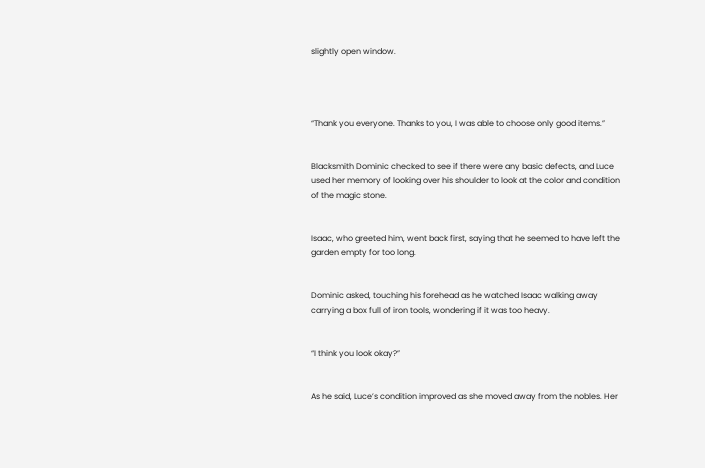slightly open window.




“Thank you everyone. Thanks to you, I was able to choose only good items.”


Blacksmith Dominic checked to see if there were any basic defects, and Luce used her memory of looking over his shoulder to look at the color and condition of the magic stone.


Isaac, who greeted him, went back first, saying that he seemed to have left the garden empty for too long.


Dominic asked, touching his forehead as he watched Isaac walking away carrying a box full of iron tools, wondering if it was too heavy.


“I think you look okay?”


As he said, Luce’s condition improved as she moved away from the nobles. Her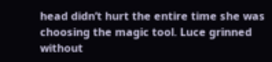head didn’t hurt the entire time she was choosing the magic tool. Luce grinned without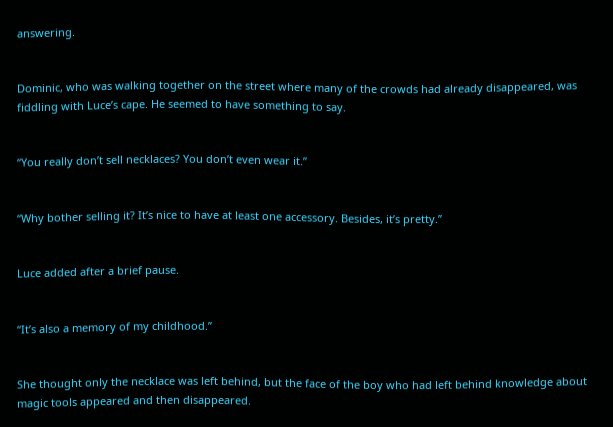answering.


Dominic, who was walking together on the street where many of the crowds had already disappeared, was fiddling with Luce’s cape. He seemed to have something to say.


“You really don’t sell necklaces? You don’t even wear it.”


“Why bother selling it? It’s nice to have at least one accessory. Besides, it’s pretty.”


Luce added after a brief pause.


“It’s also a memory of my childhood.”


She thought only the necklace was left behind, but the face of the boy who had left behind knowledge about magic tools appeared and then disappeared.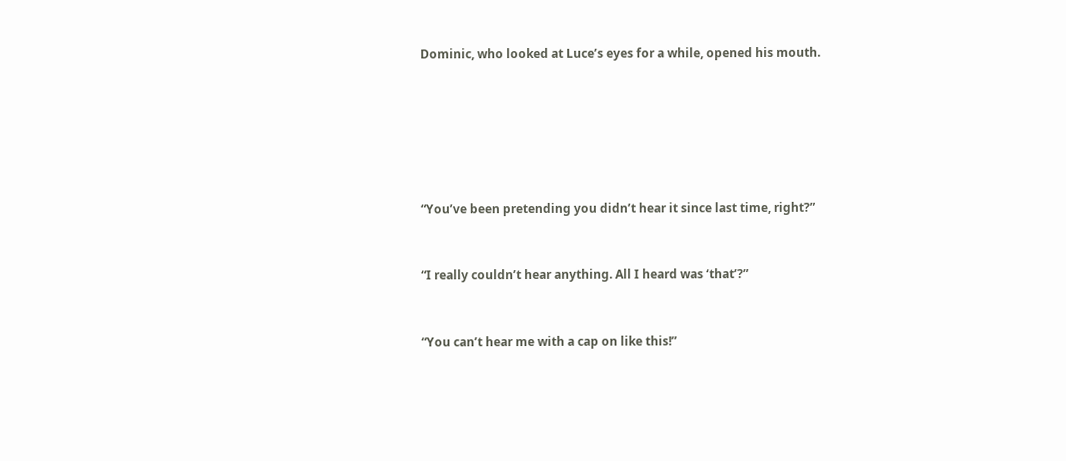Dominic, who looked at Luce’s eyes for a while, opened his mouth.






“You’ve been pretending you didn’t hear it since last time, right?”


“I really couldn’t hear anything. All I heard was ‘that’?”


“You can’t hear me with a cap on like this!”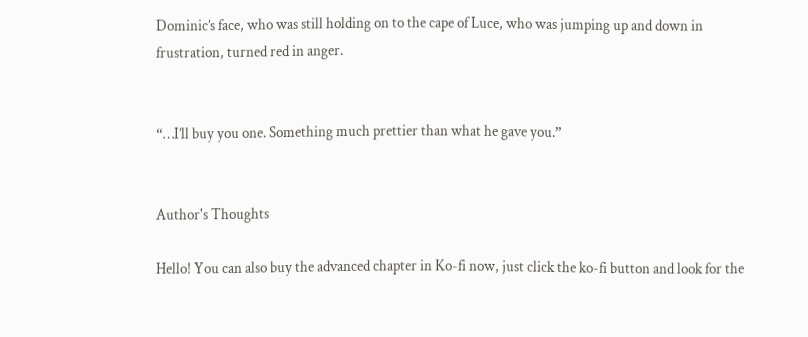Dominic’s face, who was still holding on to the cape of Luce, who was jumping up and down in frustration, turned red in anger.


“…I’ll buy you one. Something much prettier than what he gave you.”


Author's Thoughts

Hello! You can also buy the advanced chapter in Ko-fi now, just click the ko-fi button and look for the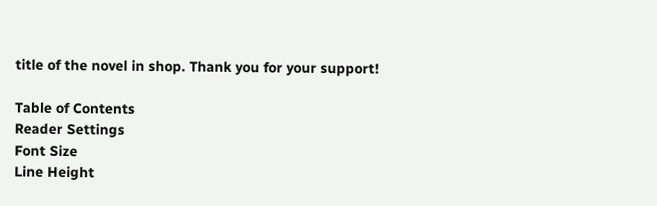title of the novel in shop. Thank you for your support!

Table of Contents
Reader Settings
Font Size
Line Height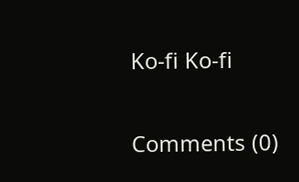Ko-fi Ko-fi

Comments (0)